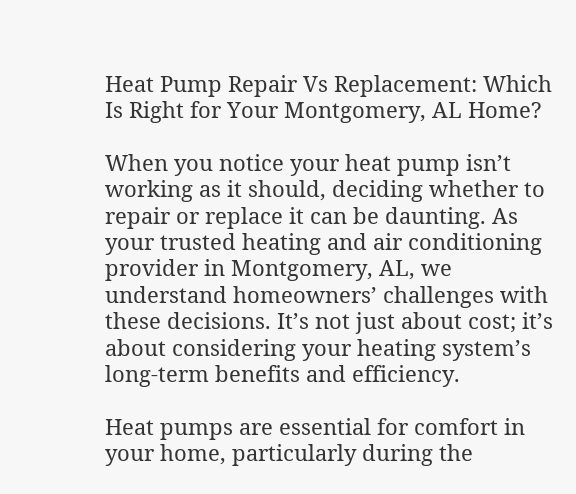Heat Pump Repair Vs Replacement: Which Is Right for Your Montgomery, AL Home?

When you notice your heat pump isn’t working as it should, deciding whether to repair or replace it can be daunting. As your trusted heating and air conditioning provider in Montgomery, AL, we understand homeowners’ challenges with these decisions. It’s not just about cost; it’s about considering your heating system’s long-term benefits and efficiency.

Heat pumps are essential for comfort in your home, particularly during the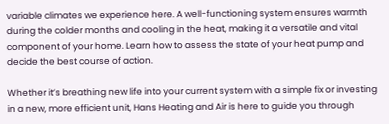variable climates we experience here. A well-functioning system ensures warmth during the colder months and cooling in the heat, making it a versatile and vital component of your home. Learn how to assess the state of your heat pump and decide the best course of action.

Whether it’s breathing new life into your current system with a simple fix or investing in a new, more efficient unit, Hans Heating and Air is here to guide you through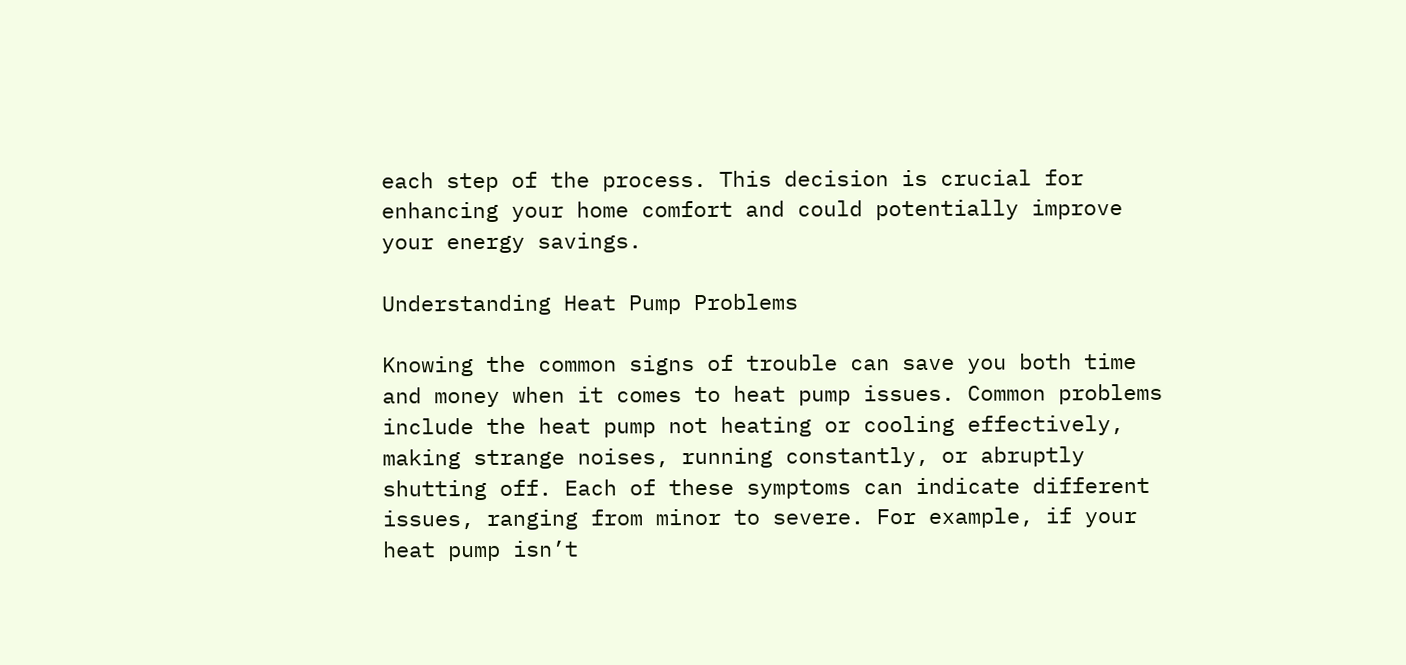each step of the process. This decision is crucial for enhancing your home comfort and could potentially improve your energy savings.

Understanding Heat Pump Problems

Knowing the common signs of trouble can save you both time and money when it comes to heat pump issues. Common problems include the heat pump not heating or cooling effectively, making strange noises, running constantly, or abruptly shutting off. Each of these symptoms can indicate different issues, ranging from minor to severe. For example, if your heat pump isn’t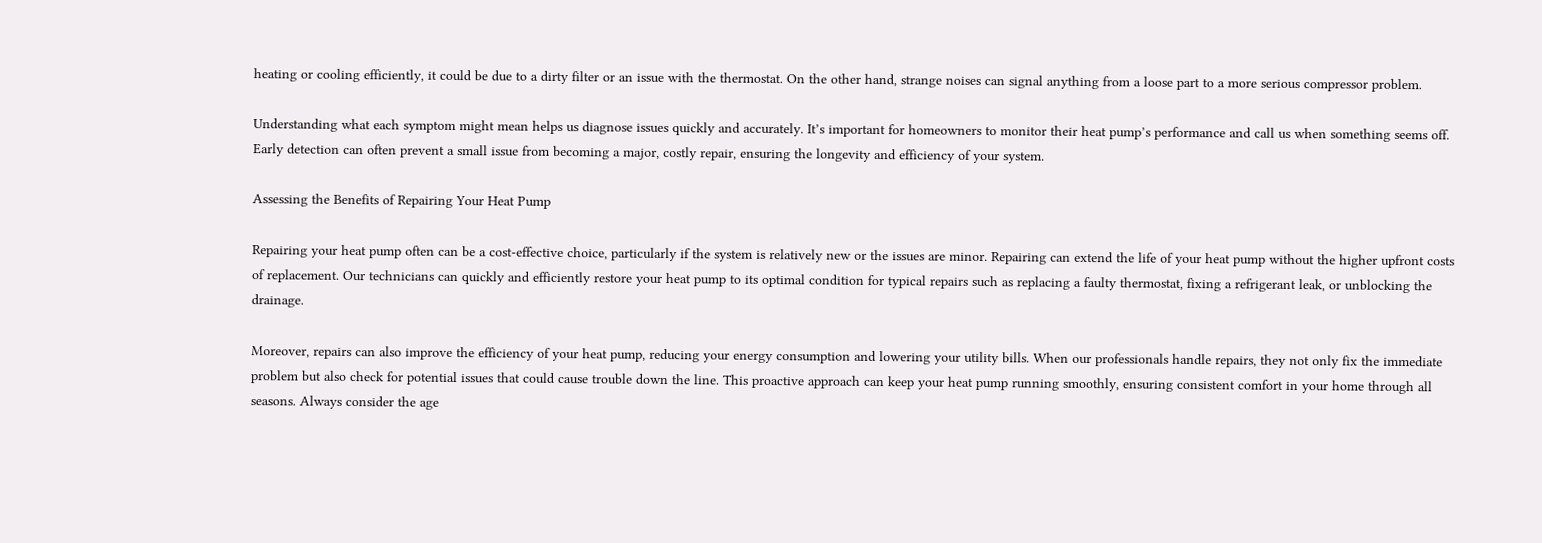heating or cooling efficiently, it could be due to a dirty filter or an issue with the thermostat. On the other hand, strange noises can signal anything from a loose part to a more serious compressor problem.

Understanding what each symptom might mean helps us diagnose issues quickly and accurately. It’s important for homeowners to monitor their heat pump’s performance and call us when something seems off. Early detection can often prevent a small issue from becoming a major, costly repair, ensuring the longevity and efficiency of your system.

Assessing the Benefits of Repairing Your Heat Pump

Repairing your heat pump often can be a cost-effective choice, particularly if the system is relatively new or the issues are minor. Repairing can extend the life of your heat pump without the higher upfront costs of replacement. Our technicians can quickly and efficiently restore your heat pump to its optimal condition for typical repairs such as replacing a faulty thermostat, fixing a refrigerant leak, or unblocking the drainage.

Moreover, repairs can also improve the efficiency of your heat pump, reducing your energy consumption and lowering your utility bills. When our professionals handle repairs, they not only fix the immediate problem but also check for potential issues that could cause trouble down the line. This proactive approach can keep your heat pump running smoothly, ensuring consistent comfort in your home through all seasons. Always consider the age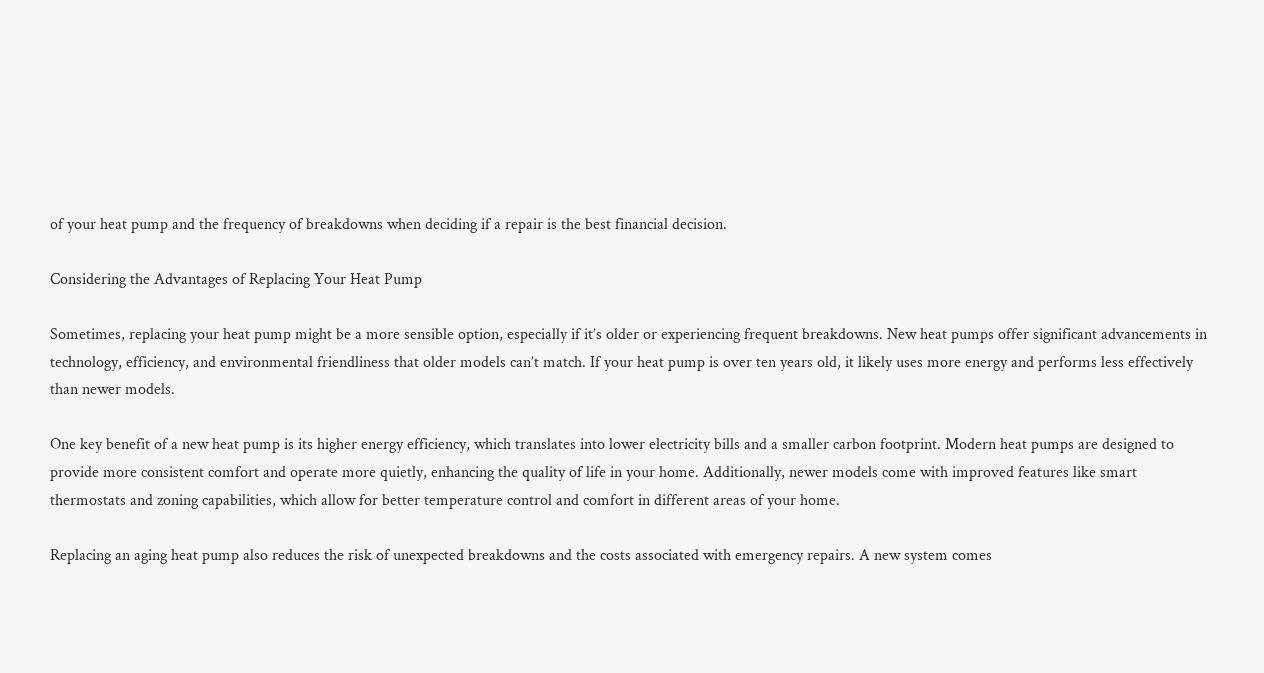of your heat pump and the frequency of breakdowns when deciding if a repair is the best financial decision.

Considering the Advantages of Replacing Your Heat Pump

Sometimes, replacing your heat pump might be a more sensible option, especially if it’s older or experiencing frequent breakdowns. New heat pumps offer significant advancements in technology, efficiency, and environmental friendliness that older models can’t match. If your heat pump is over ten years old, it likely uses more energy and performs less effectively than newer models.

One key benefit of a new heat pump is its higher energy efficiency, which translates into lower electricity bills and a smaller carbon footprint. Modern heat pumps are designed to provide more consistent comfort and operate more quietly, enhancing the quality of life in your home. Additionally, newer models come with improved features like smart thermostats and zoning capabilities, which allow for better temperature control and comfort in different areas of your home.

Replacing an aging heat pump also reduces the risk of unexpected breakdowns and the costs associated with emergency repairs. A new system comes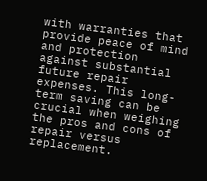with warranties that provide peace of mind and protection against substantial future repair expenses. This long-term saving can be crucial when weighing the pros and cons of repair versus replacement.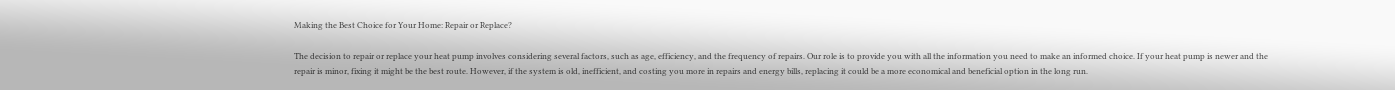Making the Best Choice for Your Home: Repair or Replace?

The decision to repair or replace your heat pump involves considering several factors, such as age, efficiency, and the frequency of repairs. Our role is to provide you with all the information you need to make an informed choice. If your heat pump is newer and the repair is minor, fixing it might be the best route. However, if the system is old, inefficient, and costing you more in repairs and energy bills, replacing it could be a more economical and beneficial option in the long run.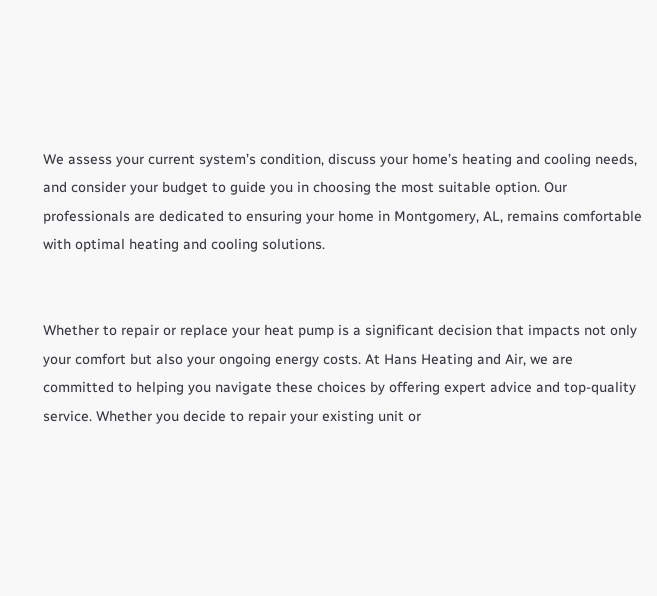We assess your current system’s condition, discuss your home’s heating and cooling needs, and consider your budget to guide you in choosing the most suitable option. Our professionals are dedicated to ensuring your home in Montgomery, AL, remains comfortable with optimal heating and cooling solutions.


Whether to repair or replace your heat pump is a significant decision that impacts not only your comfort but also your ongoing energy costs. At Hans Heating and Air, we are committed to helping you navigate these choices by offering expert advice and top-quality service. Whether you decide to repair your existing unit or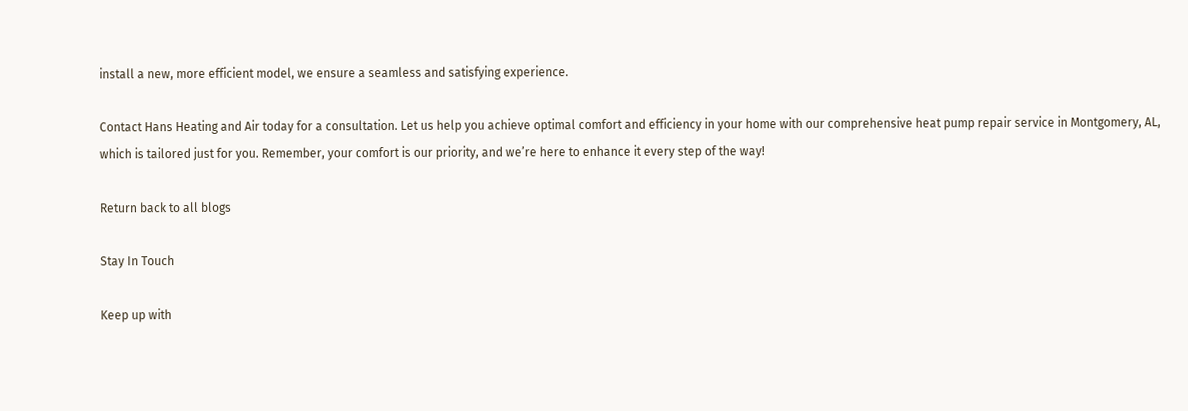install a new, more efficient model, we ensure a seamless and satisfying experience.

Contact Hans Heating and Air today for a consultation. Let us help you achieve optimal comfort and efficiency in your home with our comprehensive heat pump repair service in Montgomery, AL, which is tailored just for you. Remember, your comfort is our priority, and we’re here to enhance it every step of the way!

Return back to all blogs

Stay In Touch

Keep up with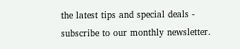the latest tips and special deals -
subscribe to our monthly newsletter.